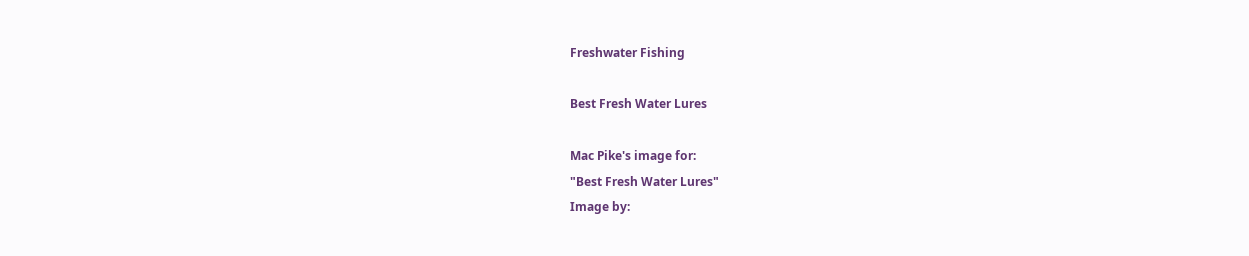Freshwater Fishing

Best Fresh Water Lures

Mac Pike's image for:
"Best Fresh Water Lures"
Image by: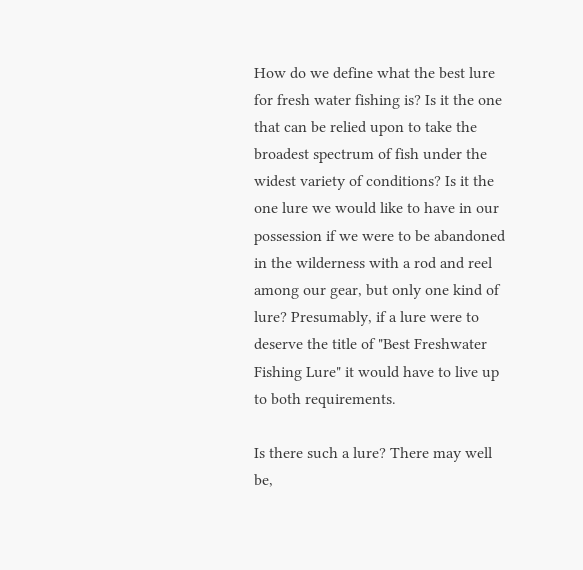How do we define what the best lure for fresh water fishing is? Is it the one that can be relied upon to take the broadest spectrum of fish under the widest variety of conditions? Is it the one lure we would like to have in our possession if we were to be abandoned in the wilderness with a rod and reel among our gear, but only one kind of lure? Presumably, if a lure were to deserve the title of "Best Freshwater Fishing Lure" it would have to live up to both requirements.

Is there such a lure? There may well be,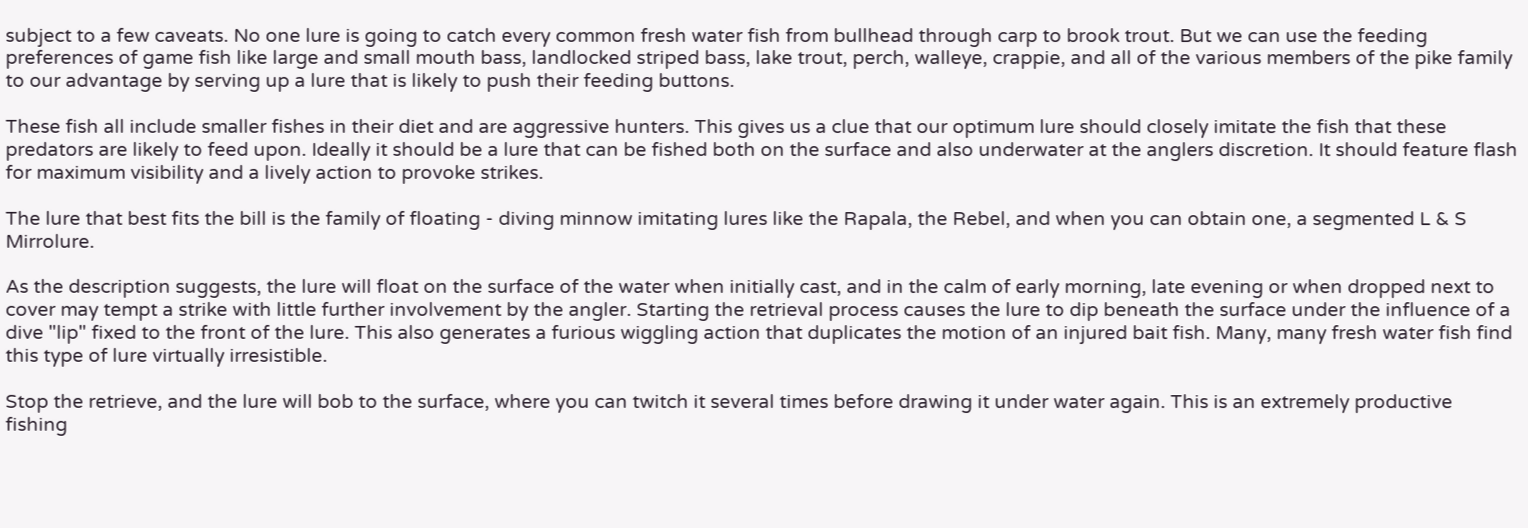subject to a few caveats. No one lure is going to catch every common fresh water fish from bullhead through carp to brook trout. But we can use the feeding preferences of game fish like large and small mouth bass, landlocked striped bass, lake trout, perch, walleye, crappie, and all of the various members of the pike family to our advantage by serving up a lure that is likely to push their feeding buttons.

These fish all include smaller fishes in their diet and are aggressive hunters. This gives us a clue that our optimum lure should closely imitate the fish that these predators are likely to feed upon. Ideally it should be a lure that can be fished both on the surface and also underwater at the anglers discretion. It should feature flash for maximum visibility and a lively action to provoke strikes.

The lure that best fits the bill is the family of floating - diving minnow imitating lures like the Rapala, the Rebel, and when you can obtain one, a segmented L & S Mirrolure.

As the description suggests, the lure will float on the surface of the water when initially cast, and in the calm of early morning, late evening or when dropped next to cover may tempt a strike with little further involvement by the angler. Starting the retrieval process causes the lure to dip beneath the surface under the influence of a dive "lip" fixed to the front of the lure. This also generates a furious wiggling action that duplicates the motion of an injured bait fish. Many, many fresh water fish find this type of lure virtually irresistible.

Stop the retrieve, and the lure will bob to the surface, where you can twitch it several times before drawing it under water again. This is an extremely productive fishing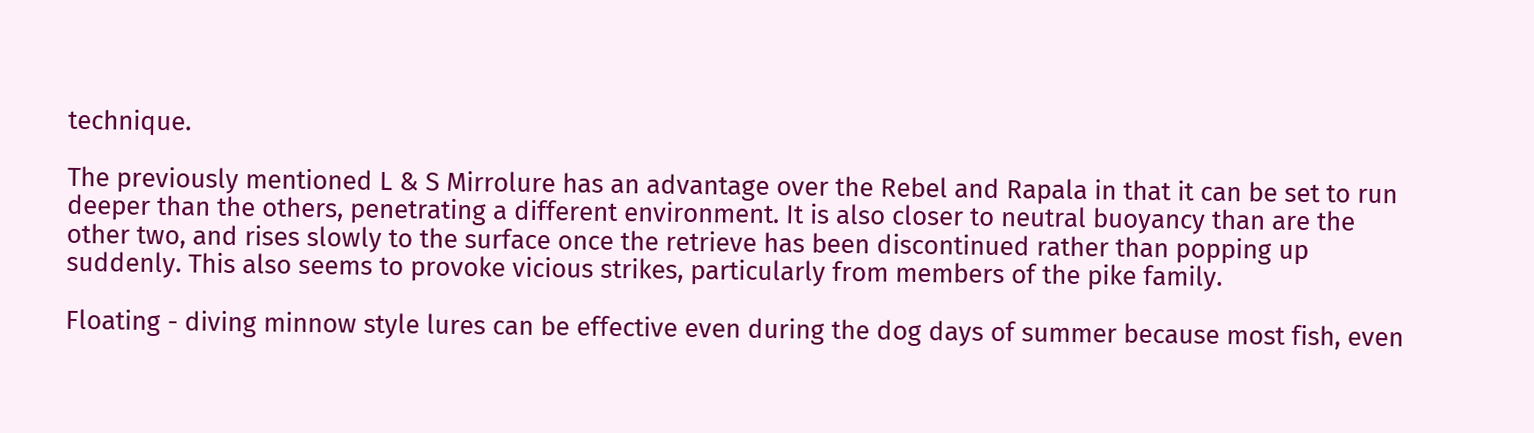technique.

The previously mentioned L & S Mirrolure has an advantage over the Rebel and Rapala in that it can be set to run deeper than the others, penetrating a different environment. It is also closer to neutral buoyancy than are the other two, and rises slowly to the surface once the retrieve has been discontinued rather than popping up suddenly. This also seems to provoke vicious strikes, particularly from members of the pike family.

Floating - diving minnow style lures can be effective even during the dog days of summer because most fish, even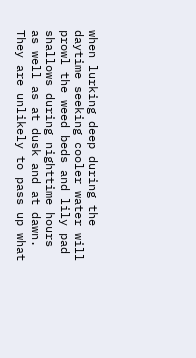when lurking deep during the daytime seeking cooler water will prowl the weed beds and lily pad shallows during nighttime hours as well as at dusk and at dawn. They are unlikely to pass up what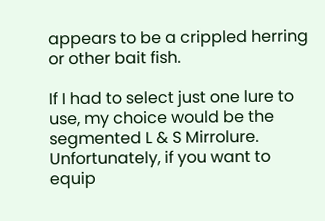appears to be a crippled herring or other bait fish.

If I had to select just one lure to use, my choice would be the segmented L & S Mirrolure. Unfortunately, if you want to equip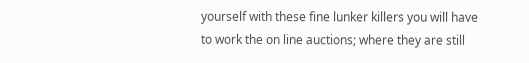yourself with these fine lunker killers you will have to work the on line auctions; where they are still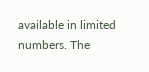available in limited numbers. The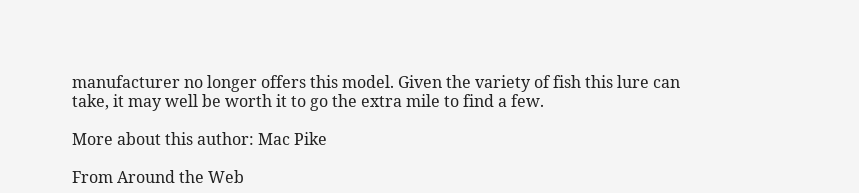manufacturer no longer offers this model. Given the variety of fish this lure can take, it may well be worth it to go the extra mile to find a few.

More about this author: Mac Pike

From Around the Web